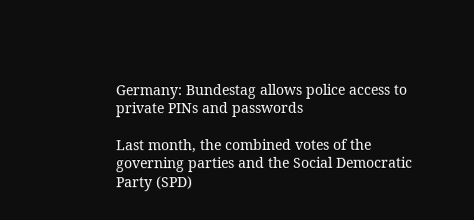Germany: Bundestag allows police access to private PINs and passwords

Last month, the combined votes of the governing parties and the Social Democratic Party (SPD)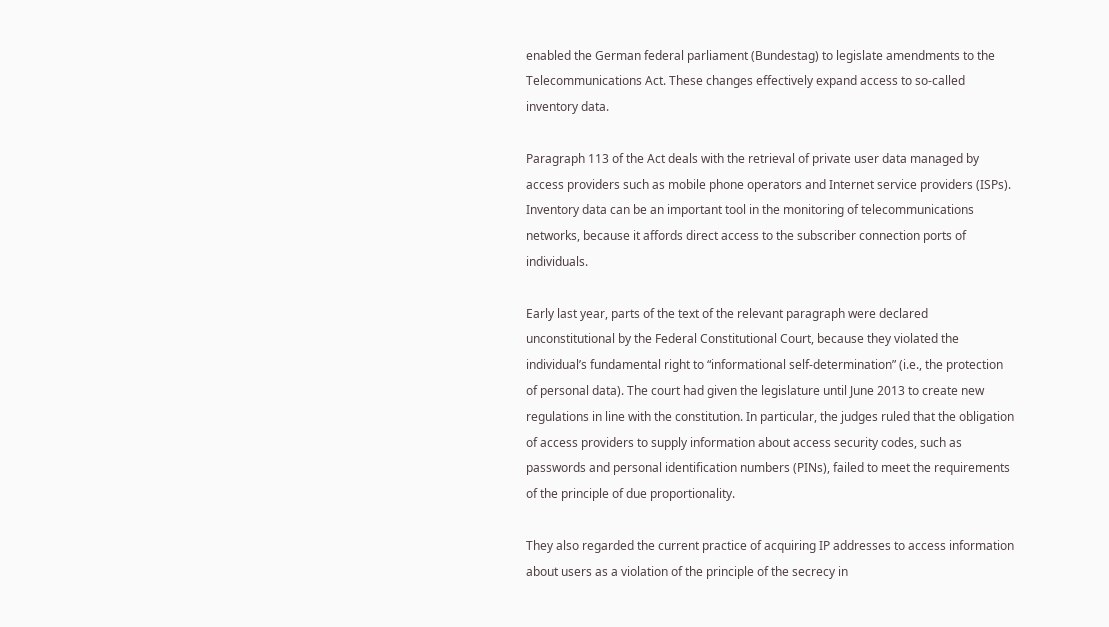enabled the German federal parliament (Bundestag) to legislate amendments to the Telecommunications Act. These changes effectively expand access to so-called inventory data.

Paragraph 113 of the Act deals with the retrieval of private user data managed by access providers such as mobile phone operators and Internet service providers (ISPs). Inventory data can be an important tool in the monitoring of telecommunications networks, because it affords direct access to the subscriber connection ports of individuals.

Early last year, parts of the text of the relevant paragraph were declared unconstitutional by the Federal Constitutional Court, because they violated the individual’s fundamental right to “informational self-determination” (i.e., the protection of personal data). The court had given the legislature until June 2013 to create new regulations in line with the constitution. In particular, the judges ruled that the obligation of access providers to supply information about access security codes, such as passwords and personal identification numbers (PINs), failed to meet the requirements of the principle of due proportionality.

They also regarded the current practice of acquiring IP addresses to access information about users as a violation of the principle of the secrecy in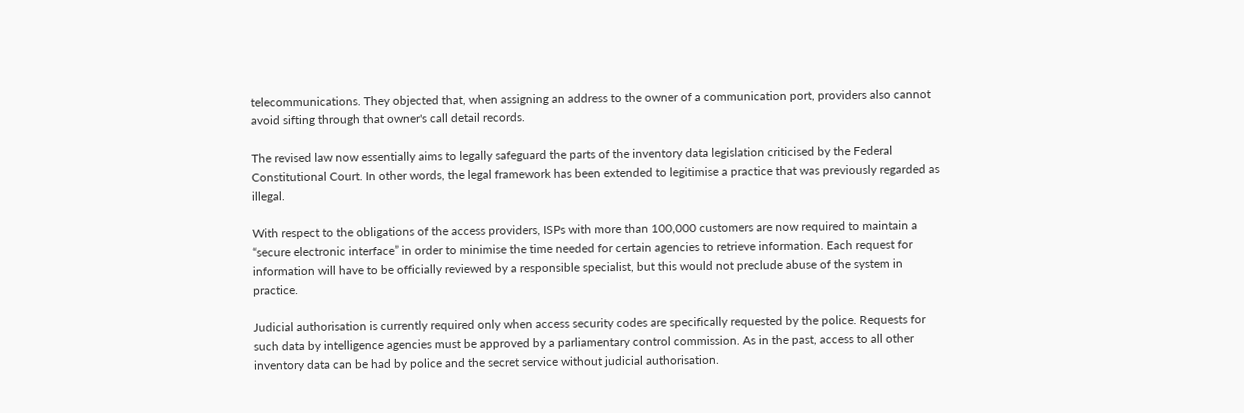telecommunications. They objected that, when assigning an address to the owner of a communication port, providers also cannot avoid sifting through that owner's call detail records.

The revised law now essentially aims to legally safeguard the parts of the inventory data legislation criticised by the Federal Constitutional Court. In other words, the legal framework has been extended to legitimise a practice that was previously regarded as illegal.

With respect to the obligations of the access providers, ISPs with more than 100,000 customers are now required to maintain a “secure electronic interface” in order to minimise the time needed for certain agencies to retrieve information. Each request for information will have to be officially reviewed by a responsible specialist, but this would not preclude abuse of the system in practice.

Judicial authorisation is currently required only when access security codes are specifically requested by the police. Requests for such data by intelligence agencies must be approved by a parliamentary control commission. As in the past, access to all other inventory data can be had by police and the secret service without judicial authorisation.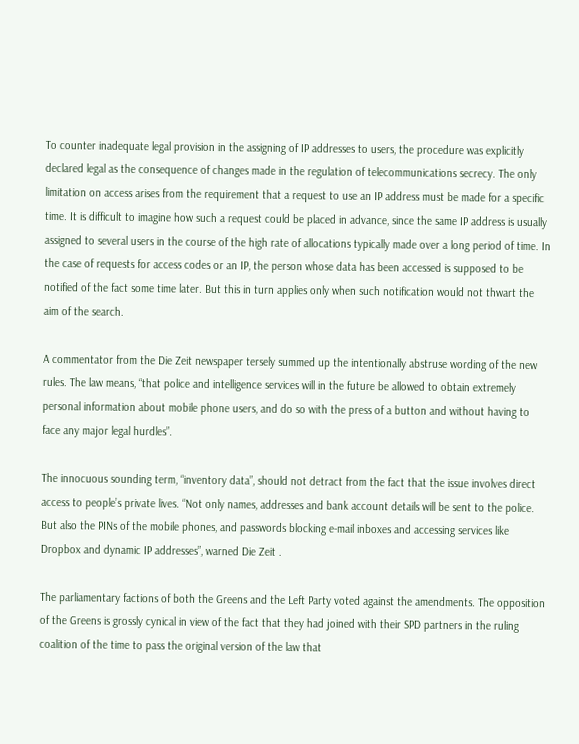To counter inadequate legal provision in the assigning of IP addresses to users, the procedure was explicitly declared legal as the consequence of changes made in the regulation of telecommunications secrecy. The only limitation on access arises from the requirement that a request to use an IP address must be made for a specific time. It is difficult to imagine how such a request could be placed in advance, since the same IP address is usually assigned to several users in the course of the high rate of allocations typically made over a long period of time. In the case of requests for access codes or an IP, the person whose data has been accessed is supposed to be notified of the fact some time later. But this in turn applies only when such notification would not thwart the aim of the search.

A commentator from the Die Zeit newspaper tersely summed up the intentionally abstruse wording of the new rules. The law means, “that police and intelligence services will in the future be allowed to obtain extremely personal information about mobile phone users, and do so with the press of a button and without having to face any major legal hurdles”.

The innocuous sounding term, “inventory data”, should not detract from the fact that the issue involves direct access to people’s private lives. “Not only names, addresses and bank account details will be sent to the police. But also the PINs of the mobile phones, and passwords blocking e-mail inboxes and accessing services like Dropbox and dynamic IP addresses”, warned Die Zeit .

The parliamentary factions of both the Greens and the Left Party voted against the amendments. The opposition of the Greens is grossly cynical in view of the fact that they had joined with their SPD partners in the ruling coalition of the time to pass the original version of the law that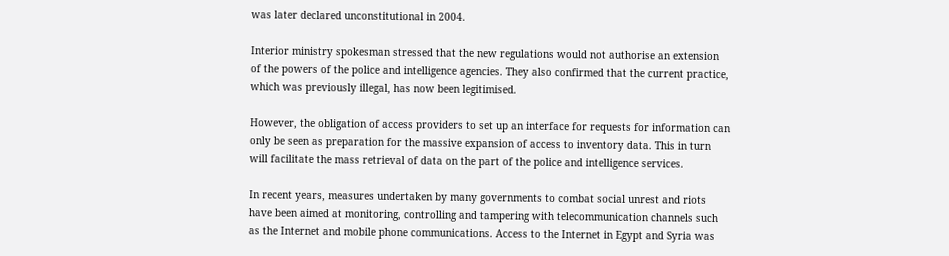was later declared unconstitutional in 2004.

Interior ministry spokesman stressed that the new regulations would not authorise an extension of the powers of the police and intelligence agencies. They also confirmed that the current practice, which was previously illegal, has now been legitimised.

However, the obligation of access providers to set up an interface for requests for information can only be seen as preparation for the massive expansion of access to inventory data. This in turn will facilitate the mass retrieval of data on the part of the police and intelligence services.

In recent years, measures undertaken by many governments to combat social unrest and riots have been aimed at monitoring, controlling and tampering with telecommunication channels such as the Internet and mobile phone communications. Access to the Internet in Egypt and Syria was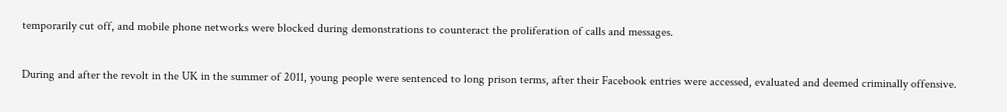temporarily cut off, and mobile phone networks were blocked during demonstrations to counteract the proliferation of calls and messages.

During and after the revolt in the UK in the summer of 2011, young people were sentenced to long prison terms, after their Facebook entries were accessed, evaluated and deemed criminally offensive.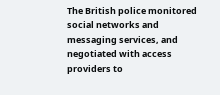The British police monitored social networks and messaging services, and negotiated with access providers to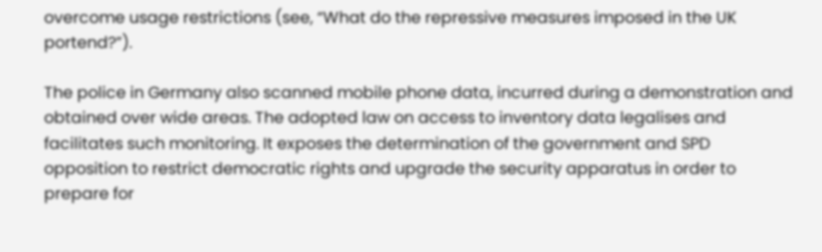overcome usage restrictions (see, “What do the repressive measures imposed in the UK portend?”).

The police in Germany also scanned mobile phone data, incurred during a demonstration and obtained over wide areas. The adopted law on access to inventory data legalises and facilitates such monitoring. It exposes the determination of the government and SPD opposition to restrict democratic rights and upgrade the security apparatus in order to prepare for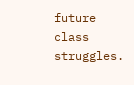future class struggles.